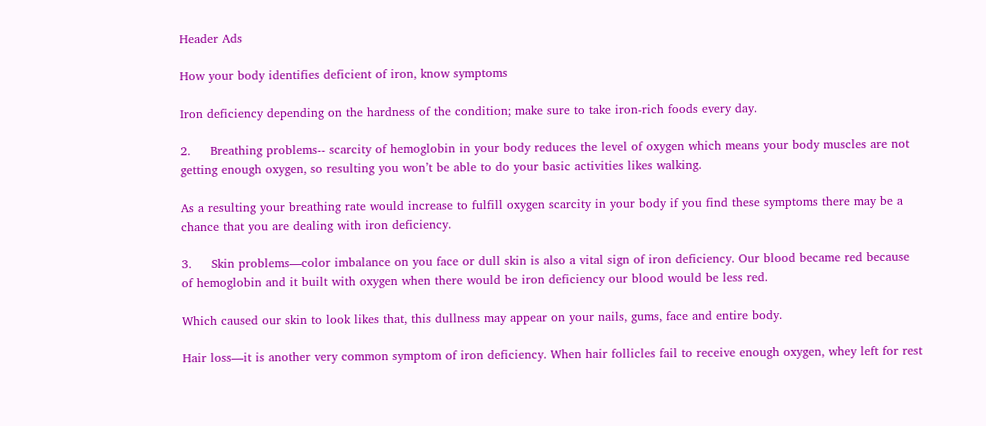Header Ads

How your body identifies deficient of iron, know symptoms

Iron deficiency depending on the hardness of the condition; make sure to take iron-rich foods every day.

2.     Breathing problems-- scarcity of hemoglobin in your body reduces the level of oxygen which means your body muscles are not getting enough oxygen, so resulting you won’t be able to do your basic activities likes walking.

As a resulting your breathing rate would increase to fulfill oxygen scarcity in your body if you find these symptoms there may be a chance that you are dealing with iron deficiency.

3.     Skin problems—color imbalance on you face or dull skin is also a vital sign of iron deficiency. Our blood became red because of hemoglobin and it built with oxygen when there would be iron deficiency our blood would be less red.

Which caused our skin to look likes that, this dullness may appear on your nails, gums, face and entire body.

Hair loss—it is another very common symptom of iron deficiency. When hair follicles fail to receive enough oxygen, whey left for rest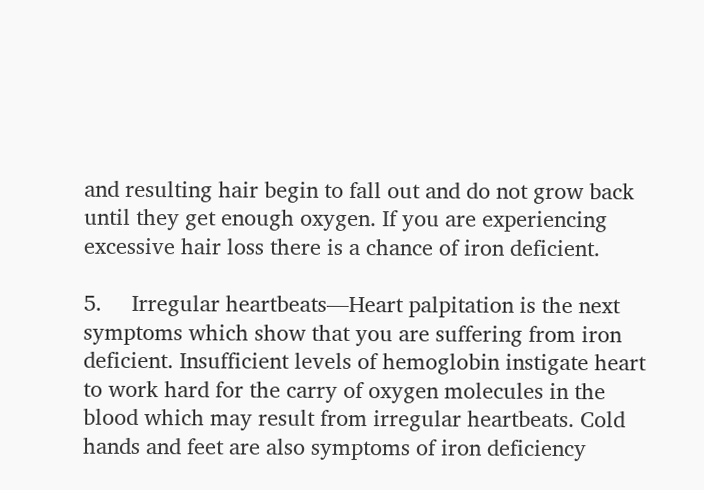and resulting hair begin to fall out and do not grow back until they get enough oxygen. If you are experiencing excessive hair loss there is a chance of iron deficient.

5.     Irregular heartbeats—Heart palpitation is the next symptoms which show that you are suffering from iron deficient. Insufficient levels of hemoglobin instigate heart to work hard for the carry of oxygen molecules in the blood which may result from irregular heartbeats. Cold hands and feet are also symptoms of iron deficiency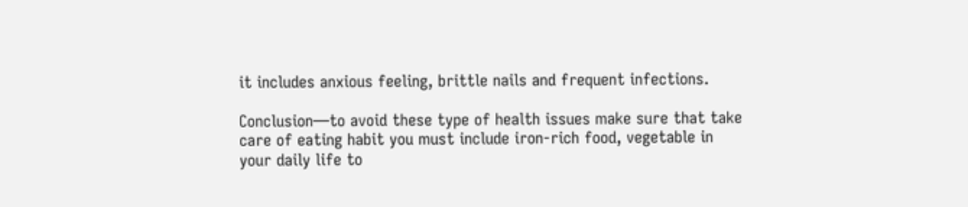it includes anxious feeling, brittle nails and frequent infections.

Conclusion—to avoid these type of health issues make sure that take care of eating habit you must include iron-rich food, vegetable in your daily life to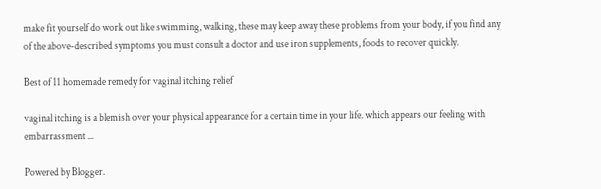make fit yourself do work out like swimming, walking, these may keep away these problems from your body, if you find any of the above-described symptoms you must consult a doctor and use iron supplements, foods to recover quickly.

Best of 11 homemade remedy for vaginal itching relief

vaginal itching is a blemish over your physical appearance for a certain time in your life. which appears our feeling with embarrassment ...

Powered by Blogger.